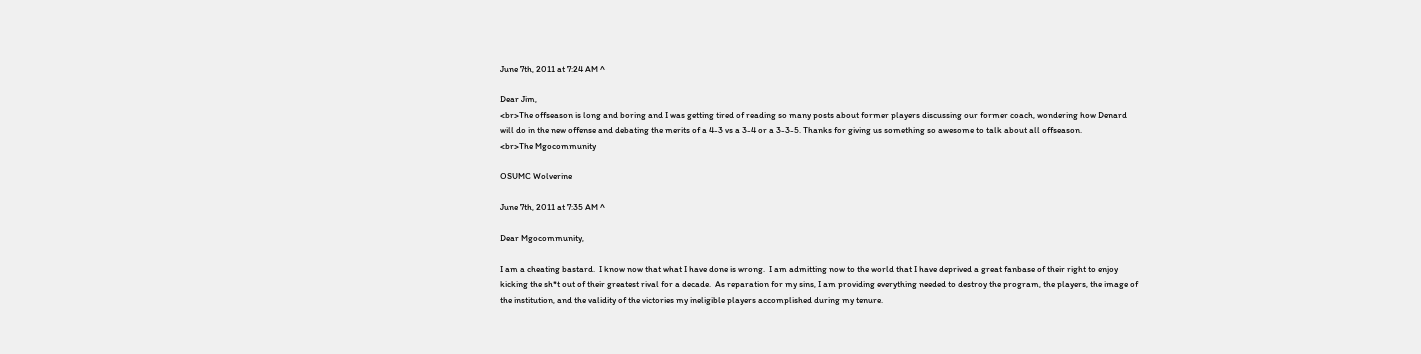June 7th, 2011 at 7:24 AM ^

Dear Jim,
<br>The offseason is long and boring and I was getting tired of reading so many posts about former players discussing our former coach, wondering how Denard will do in the new offense and debating the merits of a 4-3 vs a 3-4 or a 3-3-5. Thanks for giving us something so awesome to talk about all offseason.
<br>The Mgocommunity

OSUMC Wolverine

June 7th, 2011 at 7:35 AM ^

Dear Mgocommunity,

I am a cheating bastard.  I know now that what I have done is wrong.  I am admitting now to the world that I have deprived a great fanbase of their right to enjoy kicking the sh*t out of their greatest rival for a decade.  As reparation for my sins, I am providing everything needed to destroy the program, the players, the image of the institution, and the validity of the victories my ineligible players accomplished during my tenure.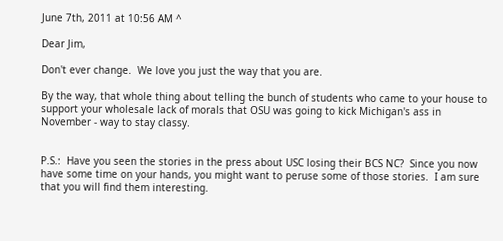June 7th, 2011 at 10:56 AM ^

Dear Jim,

Don't ever change.  We love you just the way that you are.

By the way, that whole thing about telling the bunch of students who came to your house to support your wholesale lack of morals that OSU was going to kick Michigan's ass in November - way to stay classy.


P.S.:  Have you seen the stories in the press about USC losing their BCS NC?  Since you now have some time on your hands, you might want to peruse some of those stories.  I am sure that you will find them interesting.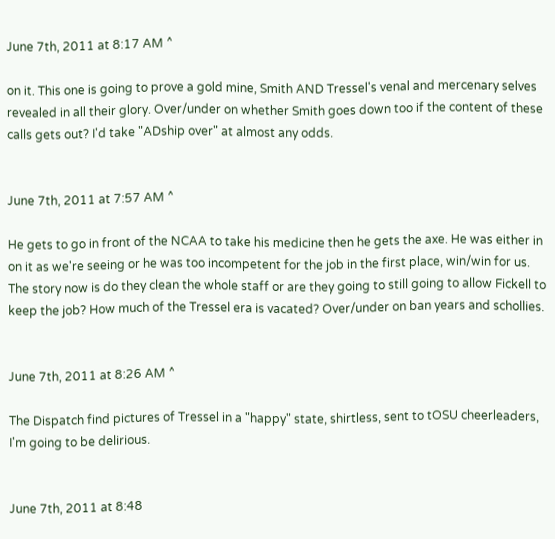June 7th, 2011 at 8:17 AM ^

on it. This one is going to prove a gold mine, Smith AND Tressel's venal and mercenary selves revealed in all their glory. Over/under on whether Smith goes down too if the content of these calls gets out? I'd take "ADship over" at almost any odds.


June 7th, 2011 at 7:57 AM ^

He gets to go in front of the NCAA to take his medicine then he gets the axe. He was either in on it as we're seeing or he was too incompetent for the job in the first place, win/win for us. The story now is do they clean the whole staff or are they going to still going to allow Fickell to keep the job? How much of the Tressel era is vacated? Over/under on ban years and schollies.


June 7th, 2011 at 8:26 AM ^

The Dispatch find pictures of Tressel in a "happy" state, shirtless, sent to tOSU cheerleaders, I'm going to be delirious.


June 7th, 2011 at 8:48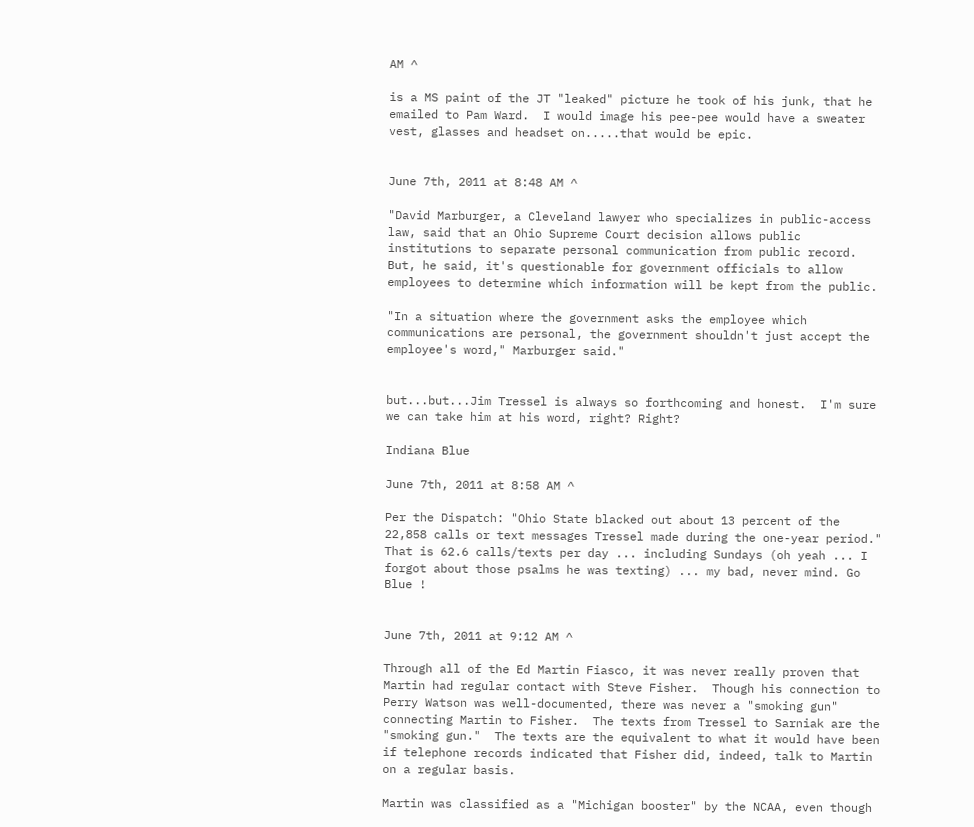AM ^

is a MS paint of the JT "leaked" picture he took of his junk, that he emailed to Pam Ward.  I would image his pee-pee would have a sweater vest, glasses and headset on.....that would be epic.


June 7th, 2011 at 8:48 AM ^

"David Marburger, a Cleveland lawyer who specializes in public-access law, said that an Ohio Supreme Court decision allows public institutions to separate personal communication from public record. But, he said, it's questionable for government officials to allow employees to determine which information will be kept from the public.

"In a situation where the government asks the employee which communications are personal, the government shouldn't just accept the employee's word," Marburger said."


but...but...Jim Tressel is always so forthcoming and honest.  I'm sure we can take him at his word, right? Right?

Indiana Blue

June 7th, 2011 at 8:58 AM ^

Per the Dispatch: "Ohio State blacked out about 13 percent of the 22,858 calls or text messages Tressel made during the one-year period." That is 62.6 calls/texts per day ... including Sundays (oh yeah ... I forgot about those psalms he was texting) ... my bad, never mind. Go Blue !


June 7th, 2011 at 9:12 AM ^

Through all of the Ed Martin Fiasco, it was never really proven that Martin had regular contact with Steve Fisher.  Though his connection to Perry Watson was well-documented, there was never a "smoking gun" connecting Martin to Fisher.  The texts from Tressel to Sarniak are the "smoking gun."  The texts are the equivalent to what it would have been if telephone records indicated that Fisher did, indeed, talk to Martin on a regular basis.

Martin was classified as a "Michigan booster" by the NCAA, even though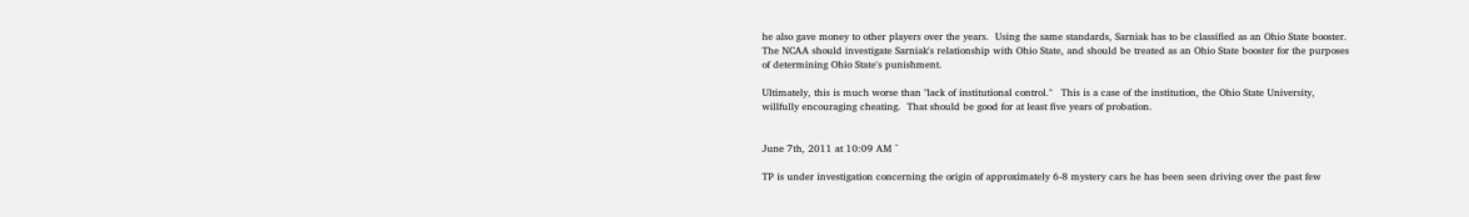he also gave money to other players over the years.  Using the same standards, Sarniak has to be classified as an Ohio State booster.  The NCAA should investigate Sarniak's relationship with Ohio State, and should be treated as an Ohio State booster for the purposes of determining Ohio State's punishment.

Ultimately, this is much worse than "lack of institutional control."   This is a case of the institution, the Ohio State University, willfully encouraging cheating.  That should be good for at least five years of probation.


June 7th, 2011 at 10:09 AM ^

TP is under investigation concerning the origin of approximately 6-8 mystery cars he has been seen driving over the past few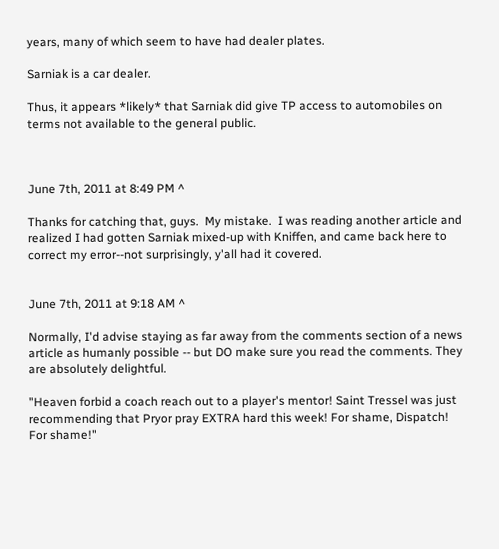years, many of which seem to have had dealer plates.

Sarniak is a car dealer.

Thus, it appears *likely* that Sarniak did give TP access to automobiles on terms not available to the general public.



June 7th, 2011 at 8:49 PM ^

Thanks for catching that, guys.  My mistake.  I was reading another article and realized I had gotten Sarniak mixed-up with Kniffen, and came back here to correct my error--not surprisingly, y'all had it covered.


June 7th, 2011 at 9:18 AM ^

Normally, I'd advise staying as far away from the comments section of a news article as humanly possible -- but DO make sure you read the comments. They are absolutely delightful.

"Heaven forbid a coach reach out to a player's mentor! Saint Tressel was just recommending that Pryor pray EXTRA hard this week! For shame, Dispatch! For shame!"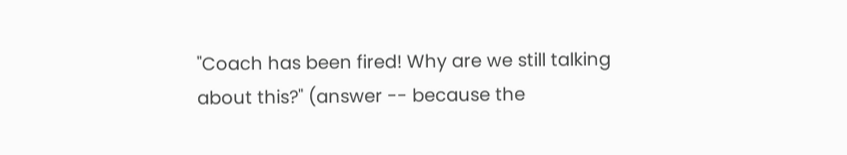"Coach has been fired! Why are we still talking about this?" (answer -- because the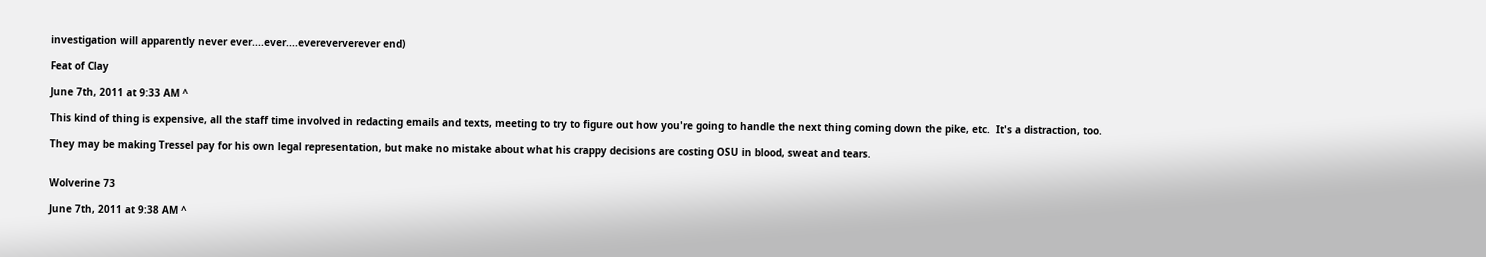investigation will apparently never ever....ever....evereververever end)

Feat of Clay

June 7th, 2011 at 9:33 AM ^

This kind of thing is expensive, all the staff time involved in redacting emails and texts, meeting to try to figure out how you're going to handle the next thing coming down the pike, etc.  It's a distraction, too.

They may be making Tressel pay for his own legal representation, but make no mistake about what his crappy decisions are costing OSU in blood, sweat and tears.


Wolverine 73

June 7th, 2011 at 9:38 AM ^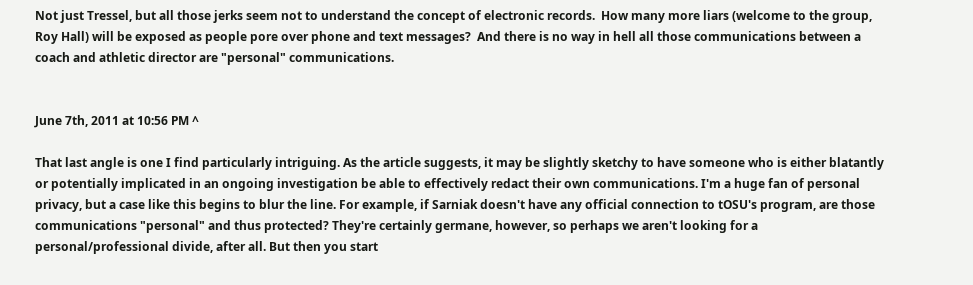Not just Tressel, but all those jerks seem not to understand the concept of electronic records.  How many more liars (welcome to the group, Roy Hall) will be exposed as people pore over phone and text messages?  And there is no way in hell all those communications between a coach and athletic director are "personal" communications.


June 7th, 2011 at 10:56 PM ^

That last angle is one I find particularly intriguing. As the article suggests, it may be slightly sketchy to have someone who is either blatantly or potentially implicated in an ongoing investigation be able to effectively redact their own communications. I'm a huge fan of personal privacy, but a case like this begins to blur the line. For example, if Sarniak doesn't have any official connection to tOSU's program, are those communications "personal" and thus protected? They're certainly germane, however, so perhaps we aren't looking for a personal/professional divide, after all. But then you start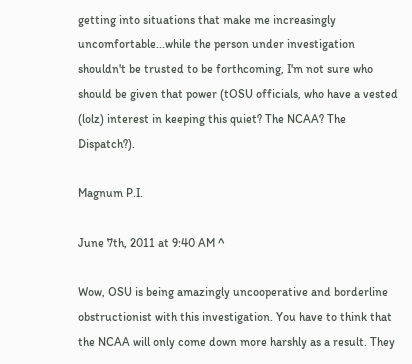getting into situations that make me increasingly uncomfortable...while the person under investigation shouldn't be trusted to be forthcoming, I'm not sure who should be given that power (tOSU officials, who have a vested (lolz) interest in keeping this quiet? The NCAA? The Dispatch?).

Magnum P.I.

June 7th, 2011 at 9:40 AM ^

Wow, OSU is being amazingly uncooperative and borderline obstructionist with this investigation. You have to think that the NCAA will only come down more harshly as a result. They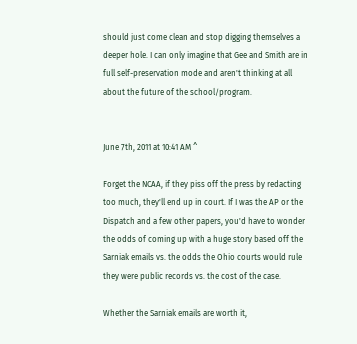should just come clean and stop digging themselves a deeper hole. I can only imagine that Gee and Smith are in full self-preservation mode and aren't thinking at all about the future of the school/program.


June 7th, 2011 at 10:41 AM ^

Forget the NCAA, if they piss off the press by redacting too much, they'll end up in court. If I was the AP or the Dispatch and a few other papers, you'd have to wonder the odds of coming up with a huge story based off the Sarniak emails vs. the odds the Ohio courts would rule they were public records vs. the cost of the case.

Whether the Sarniak emails are worth it,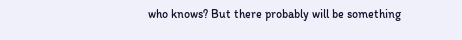who knows? But there probably will be something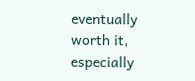eventually worth it, especially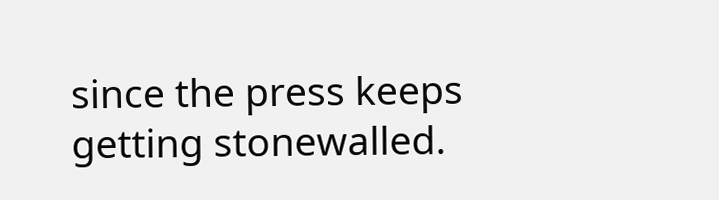since the press keeps getting stonewalled.